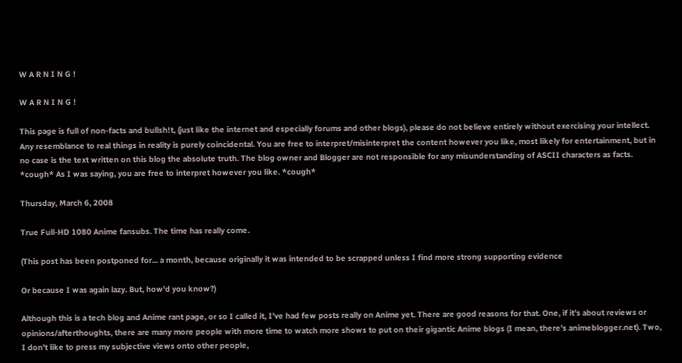W A R N I N G !

W A R N I N G !

This page is full of non-facts and bullsh!t, (just like the internet and especially forums and other blogs), please do not believe entirely without exercising your intellect. Any resemblance to real things in reality is purely coincidental. You are free to interpret/misinterpret the content however you like, most likely for entertainment, but in no case is the text written on this blog the absolute truth. The blog owner and Blogger are not responsible for any misunderstanding of ASCII characters as facts. *cough* As I was saying, you are free to interpret however you like. *cough*

Thursday, March 6, 2008

True Full-HD 1080 Anime fansubs. The time has really come.

(This post has been postponed for... a month, because originally it was intended to be scrapped unless I find more strong supporting evidence

Or because I was again lazy. But, how'd you know?)

Although this is a tech blog and Anime rant page, or so I called it, I've had few posts really on Anime yet. There are good reasons for that. One, if it's about reviews or opinions/afterthoughts, there are many more people with more time to watch more shows to put on their gigantic Anime blogs (I mean, there's animeblogger.net). Two, I don't like to press my subjective views onto other people,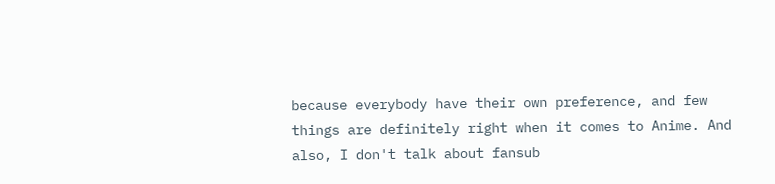because everybody have their own preference, and few things are definitely right when it comes to Anime. And also, I don't talk about fansub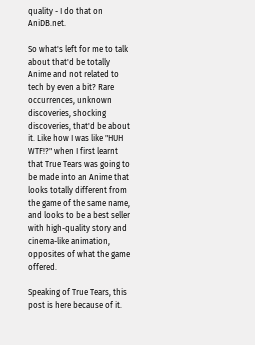quality - I do that on AniDB.net.

So what's left for me to talk about that'd be totally Anime and not related to tech by even a bit? Rare occurrences, unknown discoveries, shocking discoveries, that'd be about it. Like how I was like "HUH WTF!?" when I first learnt that True Tears was going to be made into an Anime that looks totally different from the game of the same name, and looks to be a best seller with high-quality story and cinema-like animation, opposites of what the game offered.

Speaking of True Tears, this post is here because of it.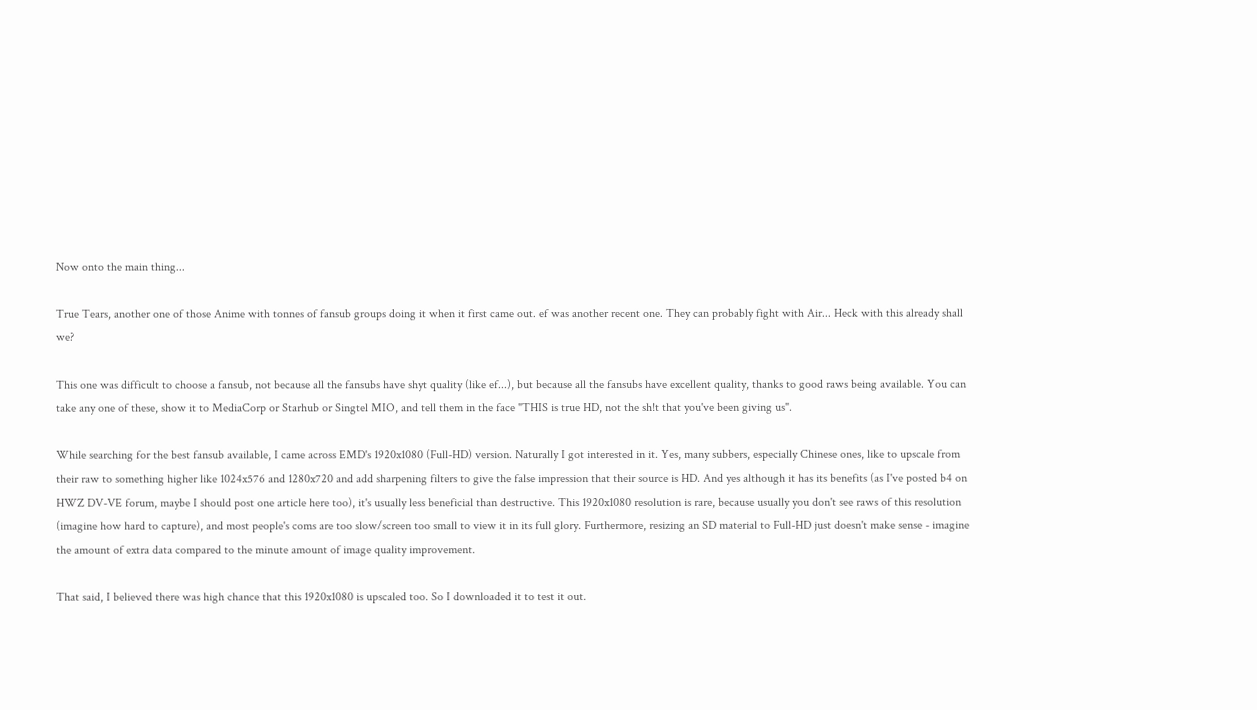Now onto the main thing...

True Tears, another one of those Anime with tonnes of fansub groups doing it when it first came out. ef was another recent one. They can probably fight with Air... Heck with this already shall we?

This one was difficult to choose a fansub, not because all the fansubs have shyt quality (like ef...), but because all the fansubs have excellent quality, thanks to good raws being available. You can take any one of these, show it to MediaCorp or Starhub or Singtel MIO, and tell them in the face "THIS is true HD, not the sh!t that you've been giving us".

While searching for the best fansub available, I came across EMD's 1920x1080 (Full-HD) version. Naturally I got interested in it. Yes, many subbers, especially Chinese ones, like to upscale from their raw to something higher like 1024x576 and 1280x720 and add sharpening filters to give the false impression that their source is HD. And yes although it has its benefits (as I've posted b4 on HWZ DV-VE forum, maybe I should post one article here too), it's usually less beneficial than destructive. This 1920x1080 resolution is rare, because usually you don't see raws of this resolution (imagine how hard to capture), and most people's coms are too slow/screen too small to view it in its full glory. Furthermore, resizing an SD material to Full-HD just doesn't make sense - imagine the amount of extra data compared to the minute amount of image quality improvement.

That said, I believed there was high chance that this 1920x1080 is upscaled too. So I downloaded it to test it out.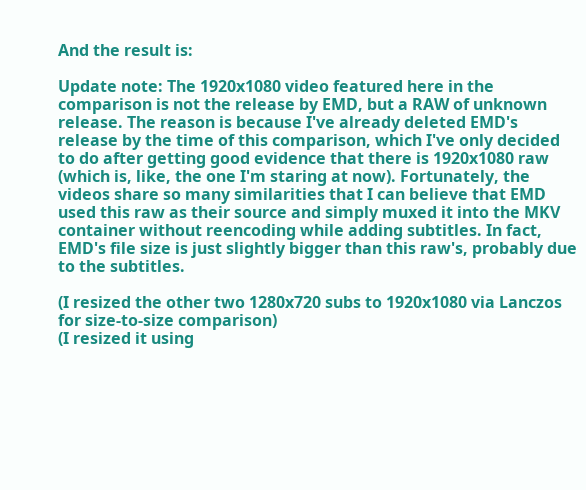And the result is:

Update note: The 1920x1080 video featured here in the comparison is not the release by EMD, but a RAW of unknown release. The reason is because I've already deleted EMD's release by the time of this comparison, which I've only decided to do after getting good evidence that there is 1920x1080 raw (which is, like, the one I'm staring at now). Fortunately, the videos share so many similarities that I can believe that EMD used this raw as their source and simply muxed it into the MKV container without reencoding while adding subtitles. In fact, EMD's file size is just slightly bigger than this raw's, probably due to the subtitles.

(I resized the other two 1280x720 subs to 1920x1080 via Lanczos for size-to-size comparison)
(I resized it using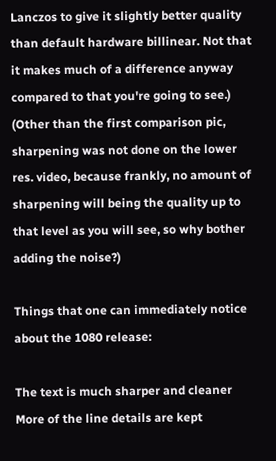Lanczos to give it slightly better quality than default hardware billinear. Not that it makes much of a difference anyway compared to that you're going to see.)
(Other than the first comparison pic, sharpening was not done on the lower res. video, because frankly, no amount of sharpening will being the quality up to that level as you will see, so why bother adding the noise?)

Things that one can immediately notice about the 1080 release:

The text is much sharper and cleaner
More of the line details are kept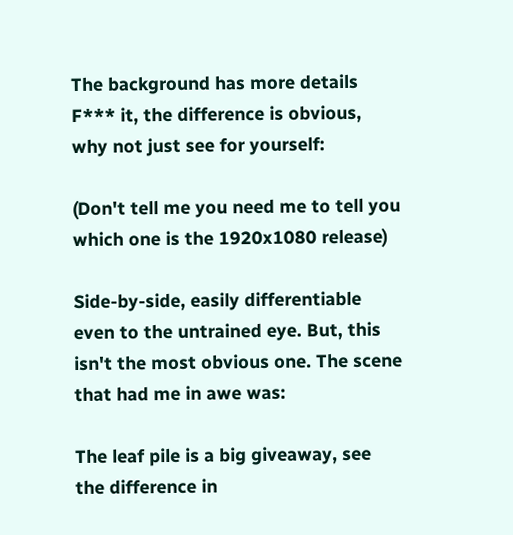The background has more details
F*** it, the difference is obvious, why not just see for yourself:

(Don't tell me you need me to tell you which one is the 1920x1080 release)

Side-by-side, easily differentiable even to the untrained eye. But, this isn't the most obvious one. The scene that had me in awe was:

The leaf pile is a big giveaway, see the difference in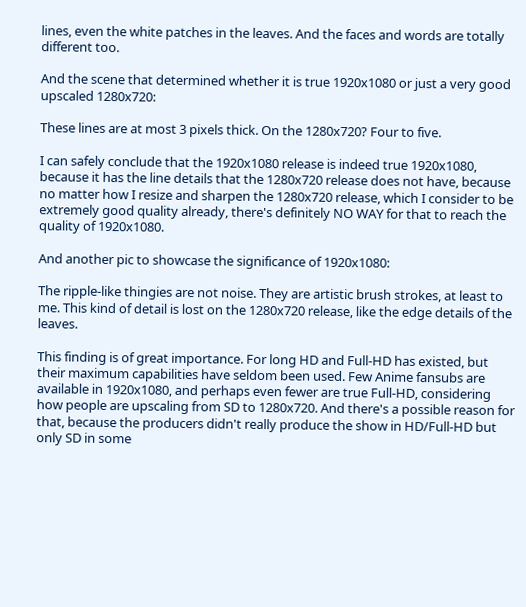lines, even the white patches in the leaves. And the faces and words are totally different too.

And the scene that determined whether it is true 1920x1080 or just a very good upscaled 1280x720:

These lines are at most 3 pixels thick. On the 1280x720? Four to five.

I can safely conclude that the 1920x1080 release is indeed true 1920x1080, because it has the line details that the 1280x720 release does not have, because no matter how I resize and sharpen the 1280x720 release, which I consider to be extremely good quality already, there's definitely NO WAY for that to reach the quality of 1920x1080.

And another pic to showcase the significance of 1920x1080:

The ripple-like thingies are not noise. They are artistic brush strokes, at least to me. This kind of detail is lost on the 1280x720 release, like the edge details of the leaves.

This finding is of great importance. For long HD and Full-HD has existed, but their maximum capabilities have seldom been used. Few Anime fansubs are available in 1920x1080, and perhaps even fewer are true Full-HD, considering how people are upscaling from SD to 1280x720. And there's a possible reason for that, because the producers didn't really produce the show in HD/Full-HD but only SD in some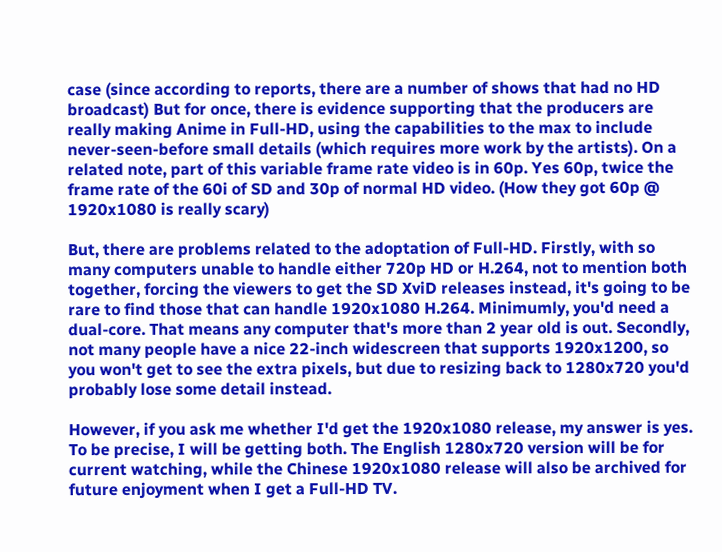case (since according to reports, there are a number of shows that had no HD broadcast) But for once, there is evidence supporting that the producers are really making Anime in Full-HD, using the capabilities to the max to include never-seen-before small details (which requires more work by the artists). On a related note, part of this variable frame rate video is in 60p. Yes 60p, twice the frame rate of the 60i of SD and 30p of normal HD video. (How they got 60p @ 1920x1080 is really scary)

But, there are problems related to the adoptation of Full-HD. Firstly, with so many computers unable to handle either 720p HD or H.264, not to mention both together, forcing the viewers to get the SD XviD releases instead, it's going to be rare to find those that can handle 1920x1080 H.264. Minimumly, you'd need a dual-core. That means any computer that's more than 2 year old is out. Secondly, not many people have a nice 22-inch widescreen that supports 1920x1200, so you won't get to see the extra pixels, but due to resizing back to 1280x720 you'd probably lose some detail instead.

However, if you ask me whether I'd get the 1920x1080 release, my answer is yes. To be precise, I will be getting both. The English 1280x720 version will be for current watching, while the Chinese 1920x1080 release will also be archived for future enjoyment when I get a Full-HD TV.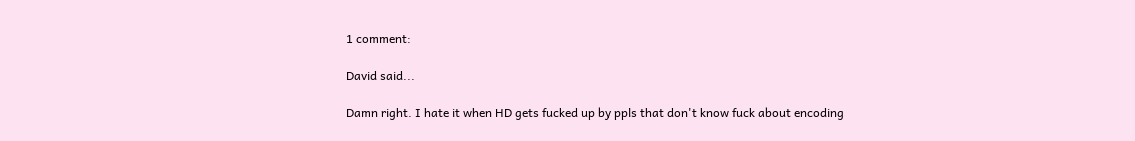1 comment:

David said...

Damn right. I hate it when HD gets fucked up by ppls that don't know fuck about encoding